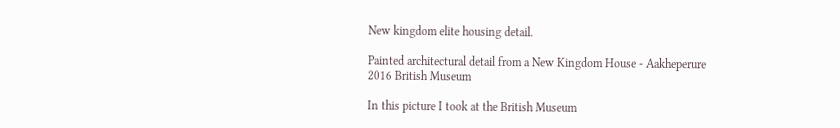New kingdom elite housing detail.

Painted architectural detail from a New Kingdom House - Aakheperure 2016 British Museum

In this picture I took at the British Museum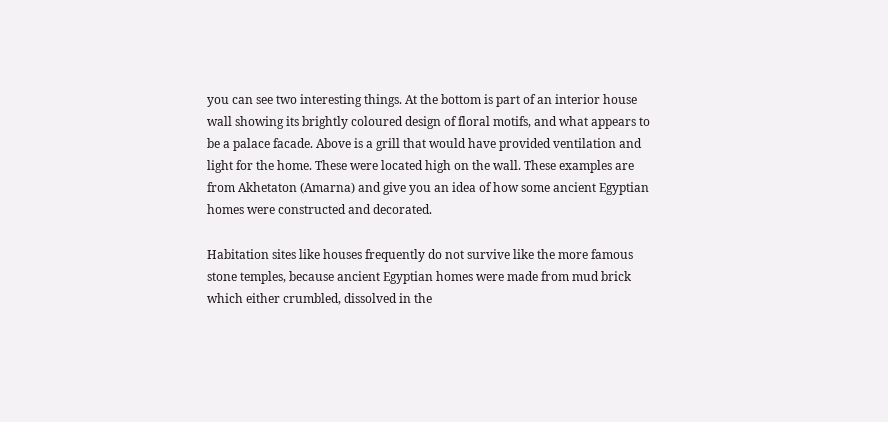you can see two interesting things. At the bottom is part of an interior house wall showing its brightly coloured design of floral motifs, and what appears to be a palace facade. Above is a grill that would have provided ventilation and light for the home. These were located high on the wall. These examples are from Akhetaton (Amarna) and give you an idea of how some ancient Egyptian homes were constructed and decorated.

Habitation sites like houses frequently do not survive like the more famous stone temples, because ancient Egyptian homes were made from mud brick which either crumbled, dissolved in the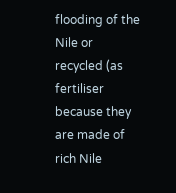flooding of the Nile or recycled (as fertiliser because they are made of rich Nile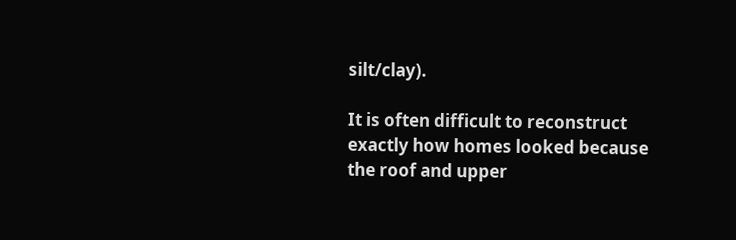silt/clay).

It is often difficult to reconstruct exactly how homes looked because the roof and upper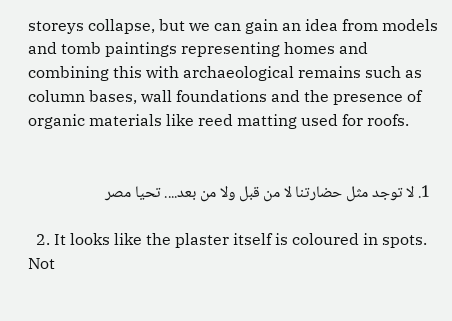storeys collapse, but we can gain an idea from models and tomb paintings representing homes and combining this with archaeological remains such as column bases, wall foundations and the presence of organic materials like reed matting used for roofs.


  1. لا توجد مثل حضارتنا لا من قبل ولا من بعد.... تحيا مصر

  2. It looks like the plaster itself is coloured in spots. Not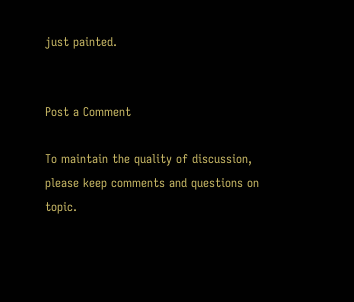just painted.


Post a Comment

To maintain the quality of discussion, please keep comments and questions on topic.